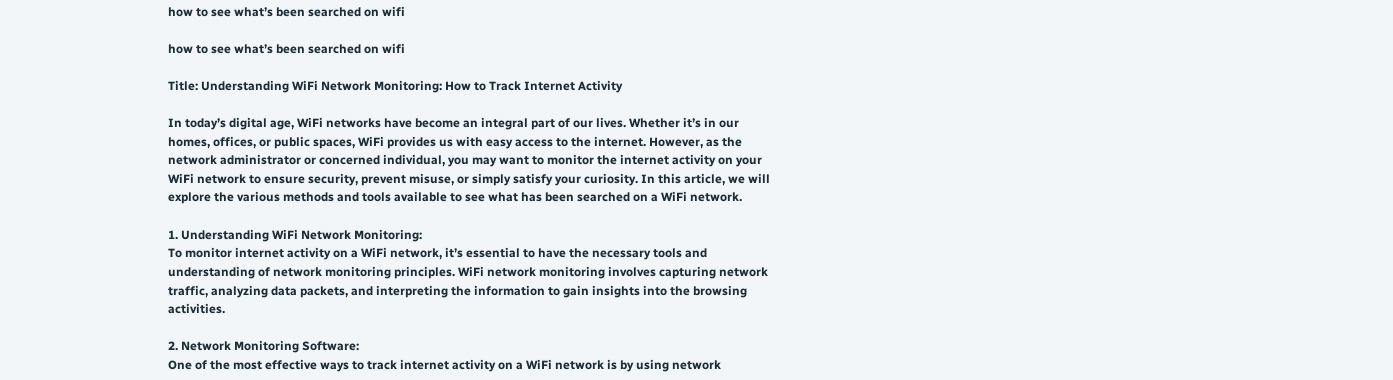how to see what’s been searched on wifi

how to see what’s been searched on wifi

Title: Understanding WiFi Network Monitoring: How to Track Internet Activity

In today’s digital age, WiFi networks have become an integral part of our lives. Whether it’s in our homes, offices, or public spaces, WiFi provides us with easy access to the internet. However, as the network administrator or concerned individual, you may want to monitor the internet activity on your WiFi network to ensure security, prevent misuse, or simply satisfy your curiosity. In this article, we will explore the various methods and tools available to see what has been searched on a WiFi network.

1. Understanding WiFi Network Monitoring:
To monitor internet activity on a WiFi network, it’s essential to have the necessary tools and understanding of network monitoring principles. WiFi network monitoring involves capturing network traffic, analyzing data packets, and interpreting the information to gain insights into the browsing activities.

2. Network Monitoring Software:
One of the most effective ways to track internet activity on a WiFi network is by using network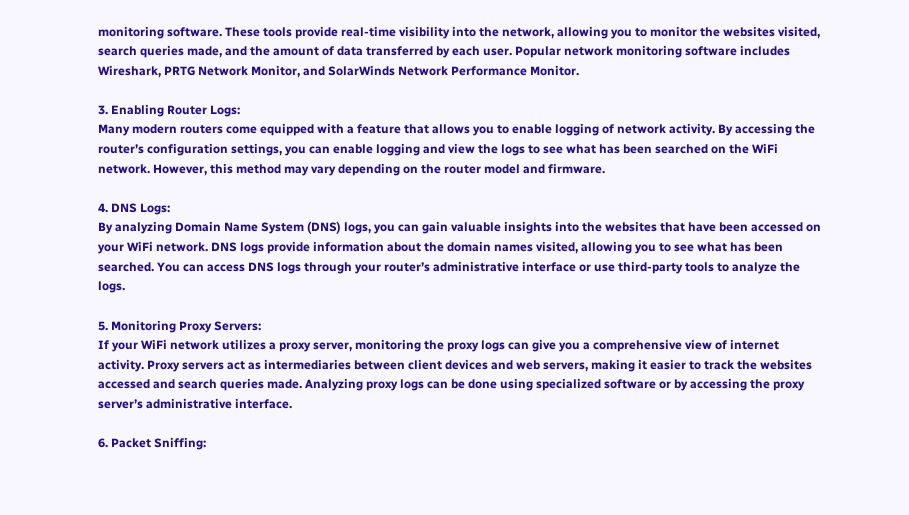monitoring software. These tools provide real-time visibility into the network, allowing you to monitor the websites visited, search queries made, and the amount of data transferred by each user. Popular network monitoring software includes Wireshark, PRTG Network Monitor, and SolarWinds Network Performance Monitor.

3. Enabling Router Logs:
Many modern routers come equipped with a feature that allows you to enable logging of network activity. By accessing the router’s configuration settings, you can enable logging and view the logs to see what has been searched on the WiFi network. However, this method may vary depending on the router model and firmware.

4. DNS Logs:
By analyzing Domain Name System (DNS) logs, you can gain valuable insights into the websites that have been accessed on your WiFi network. DNS logs provide information about the domain names visited, allowing you to see what has been searched. You can access DNS logs through your router’s administrative interface or use third-party tools to analyze the logs.

5. Monitoring Proxy Servers:
If your WiFi network utilizes a proxy server, monitoring the proxy logs can give you a comprehensive view of internet activity. Proxy servers act as intermediaries between client devices and web servers, making it easier to track the websites accessed and search queries made. Analyzing proxy logs can be done using specialized software or by accessing the proxy server’s administrative interface.

6. Packet Sniffing: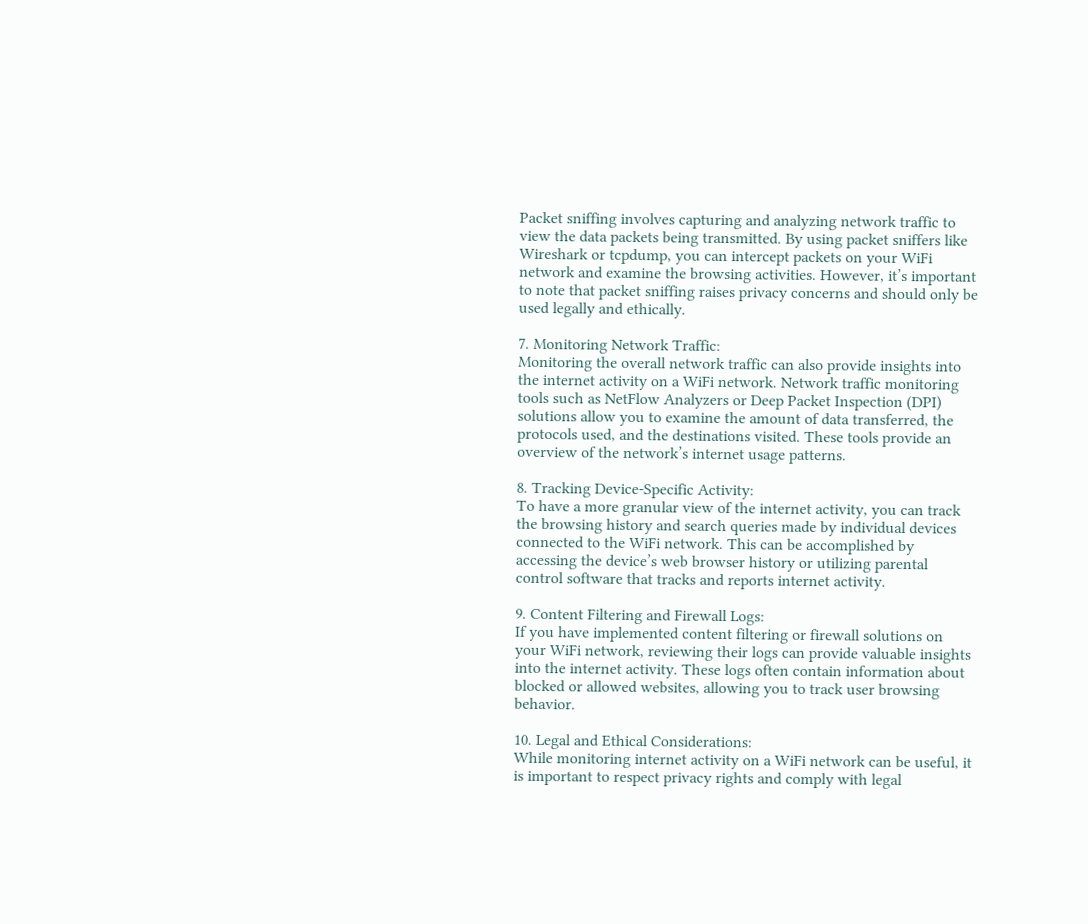Packet sniffing involves capturing and analyzing network traffic to view the data packets being transmitted. By using packet sniffers like Wireshark or tcpdump, you can intercept packets on your WiFi network and examine the browsing activities. However, it’s important to note that packet sniffing raises privacy concerns and should only be used legally and ethically.

7. Monitoring Network Traffic:
Monitoring the overall network traffic can also provide insights into the internet activity on a WiFi network. Network traffic monitoring tools such as NetFlow Analyzers or Deep Packet Inspection (DPI) solutions allow you to examine the amount of data transferred, the protocols used, and the destinations visited. These tools provide an overview of the network’s internet usage patterns.

8. Tracking Device-Specific Activity:
To have a more granular view of the internet activity, you can track the browsing history and search queries made by individual devices connected to the WiFi network. This can be accomplished by accessing the device’s web browser history or utilizing parental control software that tracks and reports internet activity.

9. Content Filtering and Firewall Logs:
If you have implemented content filtering or firewall solutions on your WiFi network, reviewing their logs can provide valuable insights into the internet activity. These logs often contain information about blocked or allowed websites, allowing you to track user browsing behavior.

10. Legal and Ethical Considerations:
While monitoring internet activity on a WiFi network can be useful, it is important to respect privacy rights and comply with legal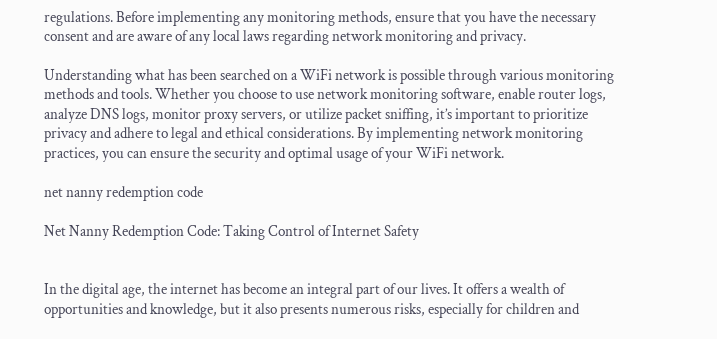regulations. Before implementing any monitoring methods, ensure that you have the necessary consent and are aware of any local laws regarding network monitoring and privacy.

Understanding what has been searched on a WiFi network is possible through various monitoring methods and tools. Whether you choose to use network monitoring software, enable router logs, analyze DNS logs, monitor proxy servers, or utilize packet sniffing, it’s important to prioritize privacy and adhere to legal and ethical considerations. By implementing network monitoring practices, you can ensure the security and optimal usage of your WiFi network.

net nanny redemption code

Net Nanny Redemption Code: Taking Control of Internet Safety


In the digital age, the internet has become an integral part of our lives. It offers a wealth of opportunities and knowledge, but it also presents numerous risks, especially for children and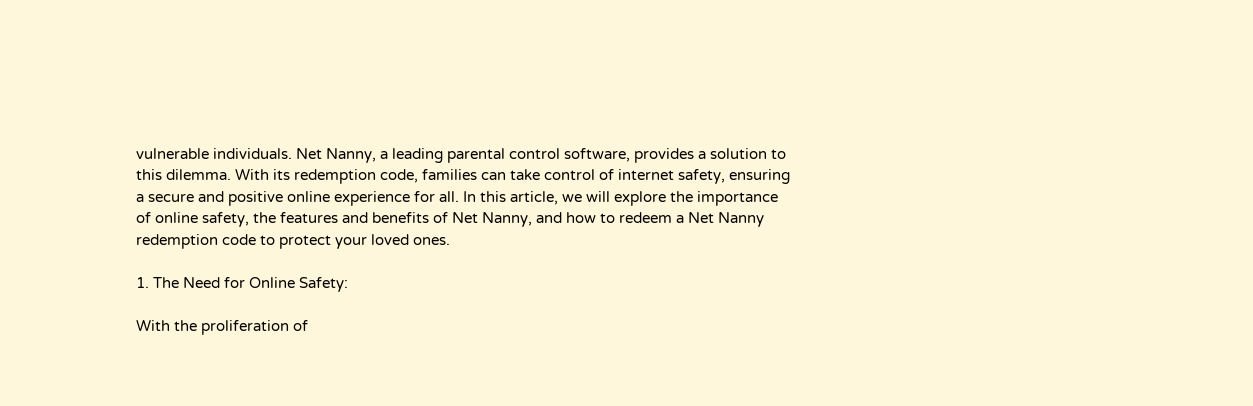vulnerable individuals. Net Nanny, a leading parental control software, provides a solution to this dilemma. With its redemption code, families can take control of internet safety, ensuring a secure and positive online experience for all. In this article, we will explore the importance of online safety, the features and benefits of Net Nanny, and how to redeem a Net Nanny redemption code to protect your loved ones.

1. The Need for Online Safety:

With the proliferation of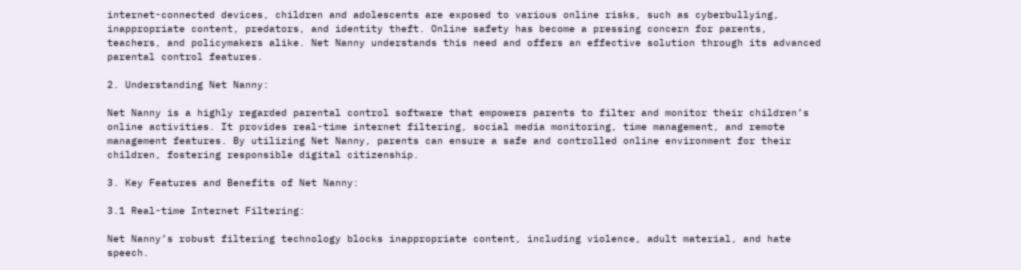internet-connected devices, children and adolescents are exposed to various online risks, such as cyberbullying, inappropriate content, predators, and identity theft. Online safety has become a pressing concern for parents, teachers, and policymakers alike. Net Nanny understands this need and offers an effective solution through its advanced parental control features.

2. Understanding Net Nanny:

Net Nanny is a highly regarded parental control software that empowers parents to filter and monitor their children’s online activities. It provides real-time internet filtering, social media monitoring, time management, and remote management features. By utilizing Net Nanny, parents can ensure a safe and controlled online environment for their children, fostering responsible digital citizenship.

3. Key Features and Benefits of Net Nanny:

3.1 Real-time Internet Filtering:

Net Nanny’s robust filtering technology blocks inappropriate content, including violence, adult material, and hate speech.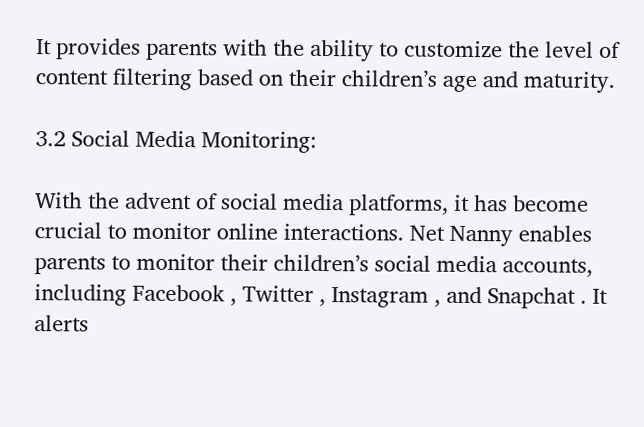It provides parents with the ability to customize the level of content filtering based on their children’s age and maturity.

3.2 Social Media Monitoring:

With the advent of social media platforms, it has become crucial to monitor online interactions. Net Nanny enables parents to monitor their children’s social media accounts, including Facebook , Twitter , Instagram , and Snapchat . It alerts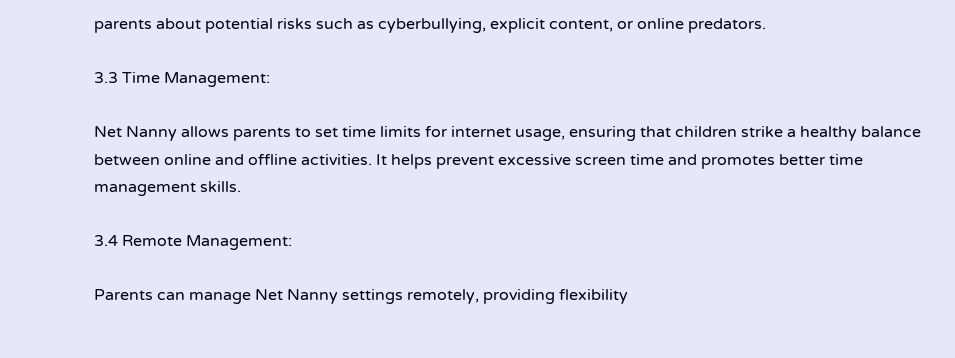parents about potential risks such as cyberbullying, explicit content, or online predators.

3.3 Time Management:

Net Nanny allows parents to set time limits for internet usage, ensuring that children strike a healthy balance between online and offline activities. It helps prevent excessive screen time and promotes better time management skills.

3.4 Remote Management:

Parents can manage Net Nanny settings remotely, providing flexibility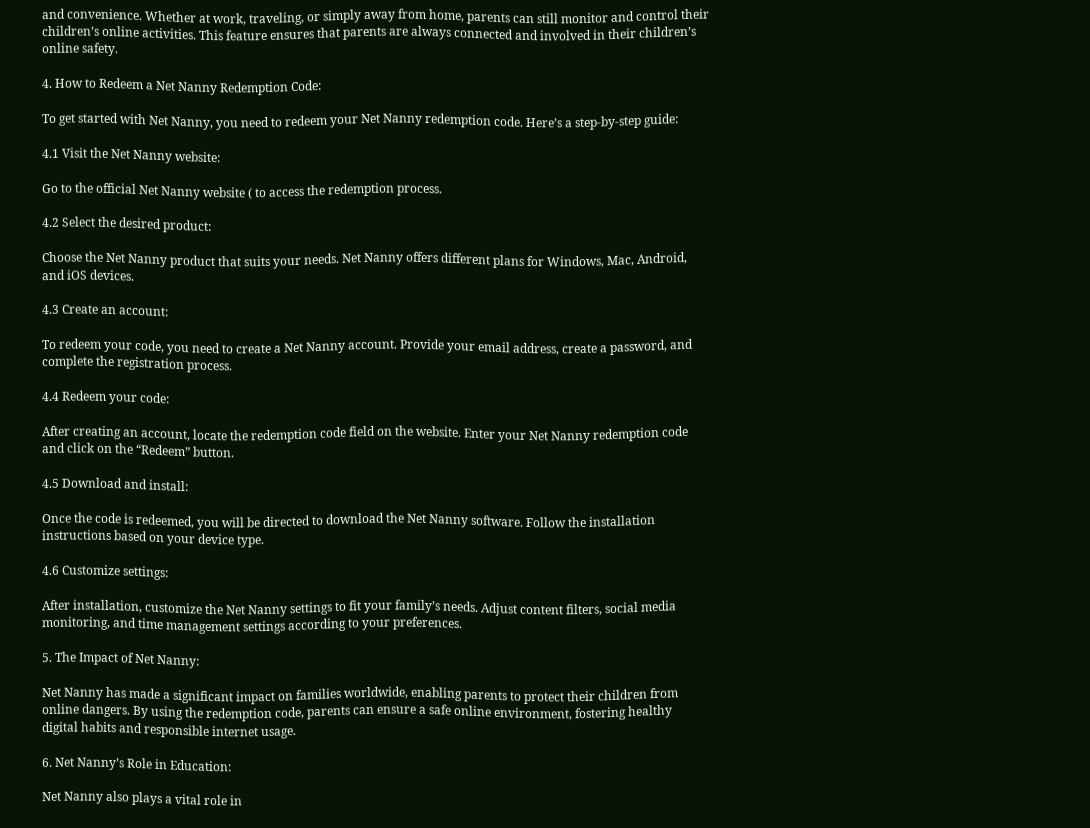and convenience. Whether at work, traveling, or simply away from home, parents can still monitor and control their children’s online activities. This feature ensures that parents are always connected and involved in their children’s online safety.

4. How to Redeem a Net Nanny Redemption Code:

To get started with Net Nanny, you need to redeem your Net Nanny redemption code. Here’s a step-by-step guide:

4.1 Visit the Net Nanny website:

Go to the official Net Nanny website ( to access the redemption process.

4.2 Select the desired product:

Choose the Net Nanny product that suits your needs. Net Nanny offers different plans for Windows, Mac, Android, and iOS devices.

4.3 Create an account:

To redeem your code, you need to create a Net Nanny account. Provide your email address, create a password, and complete the registration process.

4.4 Redeem your code:

After creating an account, locate the redemption code field on the website. Enter your Net Nanny redemption code and click on the “Redeem” button.

4.5 Download and install:

Once the code is redeemed, you will be directed to download the Net Nanny software. Follow the installation instructions based on your device type.

4.6 Customize settings:

After installation, customize the Net Nanny settings to fit your family’s needs. Adjust content filters, social media monitoring, and time management settings according to your preferences.

5. The Impact of Net Nanny:

Net Nanny has made a significant impact on families worldwide, enabling parents to protect their children from online dangers. By using the redemption code, parents can ensure a safe online environment, fostering healthy digital habits and responsible internet usage.

6. Net Nanny’s Role in Education:

Net Nanny also plays a vital role in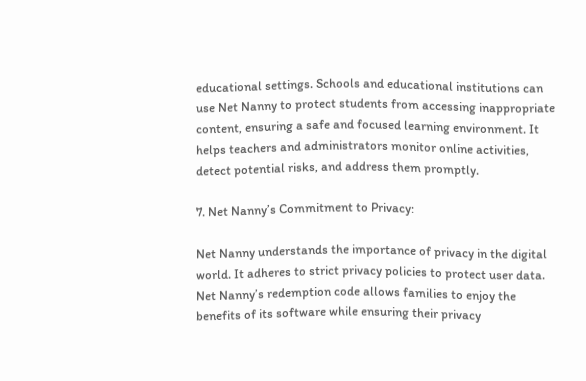educational settings. Schools and educational institutions can use Net Nanny to protect students from accessing inappropriate content, ensuring a safe and focused learning environment. It helps teachers and administrators monitor online activities, detect potential risks, and address them promptly.

7. Net Nanny’s Commitment to Privacy:

Net Nanny understands the importance of privacy in the digital world. It adheres to strict privacy policies to protect user data. Net Nanny’s redemption code allows families to enjoy the benefits of its software while ensuring their privacy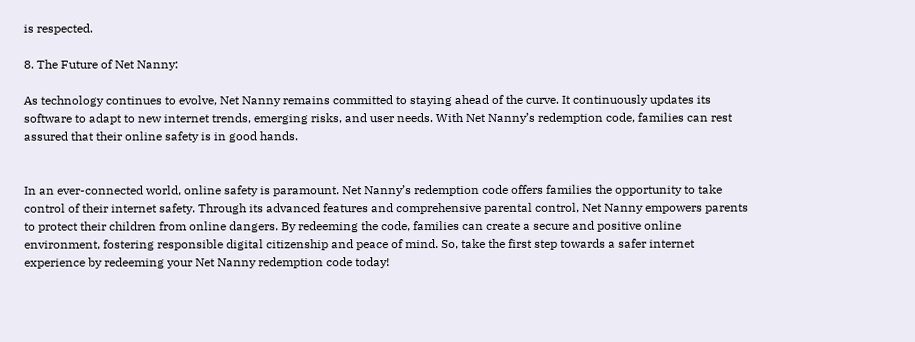is respected.

8. The Future of Net Nanny:

As technology continues to evolve, Net Nanny remains committed to staying ahead of the curve. It continuously updates its software to adapt to new internet trends, emerging risks, and user needs. With Net Nanny’s redemption code, families can rest assured that their online safety is in good hands.


In an ever-connected world, online safety is paramount. Net Nanny’s redemption code offers families the opportunity to take control of their internet safety. Through its advanced features and comprehensive parental control, Net Nanny empowers parents to protect their children from online dangers. By redeeming the code, families can create a secure and positive online environment, fostering responsible digital citizenship and peace of mind. So, take the first step towards a safer internet experience by redeeming your Net Nanny redemption code today!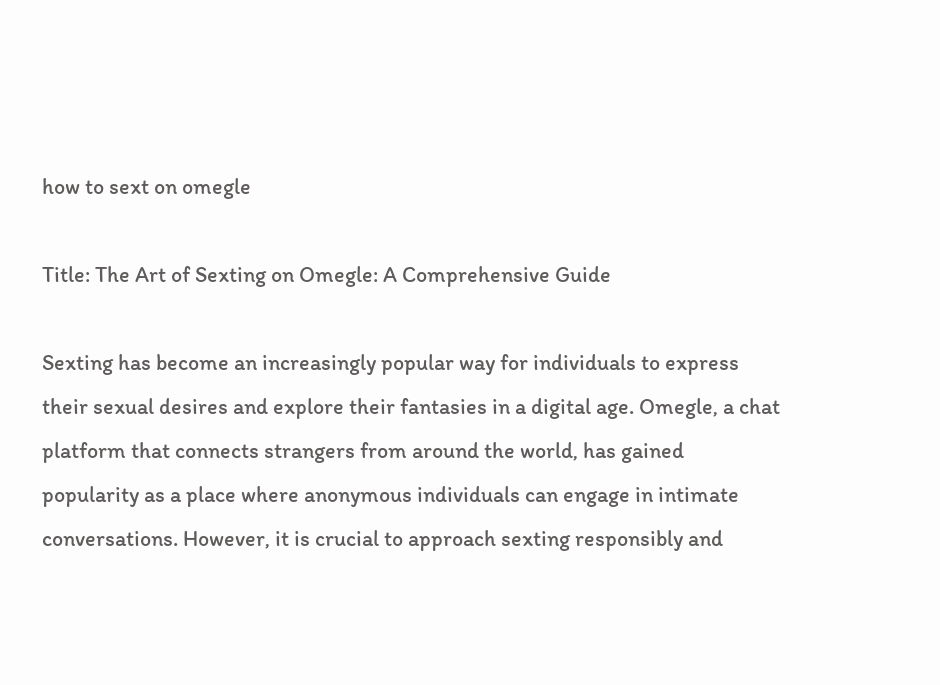how to sext on omegle

Title: The Art of Sexting on Omegle: A Comprehensive Guide

Sexting has become an increasingly popular way for individuals to express their sexual desires and explore their fantasies in a digital age. Omegle, a chat platform that connects strangers from around the world, has gained popularity as a place where anonymous individuals can engage in intimate conversations. However, it is crucial to approach sexting responsibly and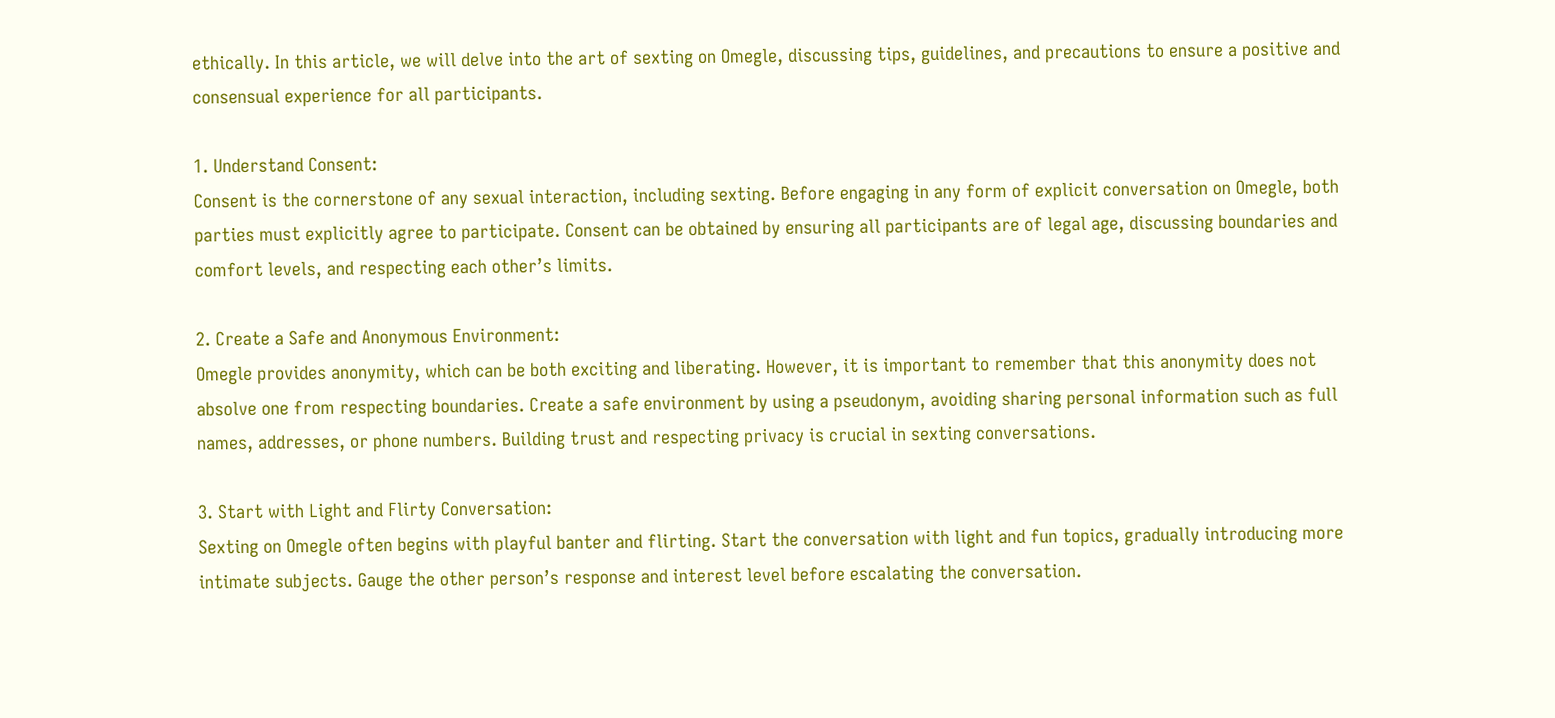ethically. In this article, we will delve into the art of sexting on Omegle, discussing tips, guidelines, and precautions to ensure a positive and consensual experience for all participants.

1. Understand Consent:
Consent is the cornerstone of any sexual interaction, including sexting. Before engaging in any form of explicit conversation on Omegle, both parties must explicitly agree to participate. Consent can be obtained by ensuring all participants are of legal age, discussing boundaries and comfort levels, and respecting each other’s limits.

2. Create a Safe and Anonymous Environment:
Omegle provides anonymity, which can be both exciting and liberating. However, it is important to remember that this anonymity does not absolve one from respecting boundaries. Create a safe environment by using a pseudonym, avoiding sharing personal information such as full names, addresses, or phone numbers. Building trust and respecting privacy is crucial in sexting conversations.

3. Start with Light and Flirty Conversation:
Sexting on Omegle often begins with playful banter and flirting. Start the conversation with light and fun topics, gradually introducing more intimate subjects. Gauge the other person’s response and interest level before escalating the conversation.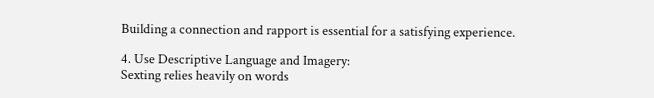Building a connection and rapport is essential for a satisfying experience.

4. Use Descriptive Language and Imagery:
Sexting relies heavily on words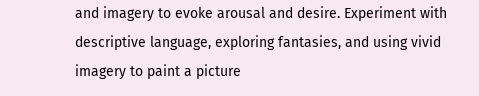and imagery to evoke arousal and desire. Experiment with descriptive language, exploring fantasies, and using vivid imagery to paint a picture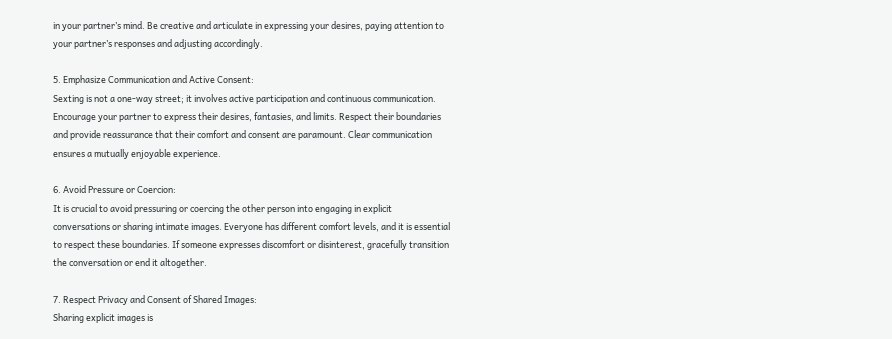in your partner’s mind. Be creative and articulate in expressing your desires, paying attention to your partner’s responses and adjusting accordingly.

5. Emphasize Communication and Active Consent:
Sexting is not a one-way street; it involves active participation and continuous communication. Encourage your partner to express their desires, fantasies, and limits. Respect their boundaries and provide reassurance that their comfort and consent are paramount. Clear communication ensures a mutually enjoyable experience.

6. Avoid Pressure or Coercion:
It is crucial to avoid pressuring or coercing the other person into engaging in explicit conversations or sharing intimate images. Everyone has different comfort levels, and it is essential to respect these boundaries. If someone expresses discomfort or disinterest, gracefully transition the conversation or end it altogether.

7. Respect Privacy and Consent of Shared Images:
Sharing explicit images is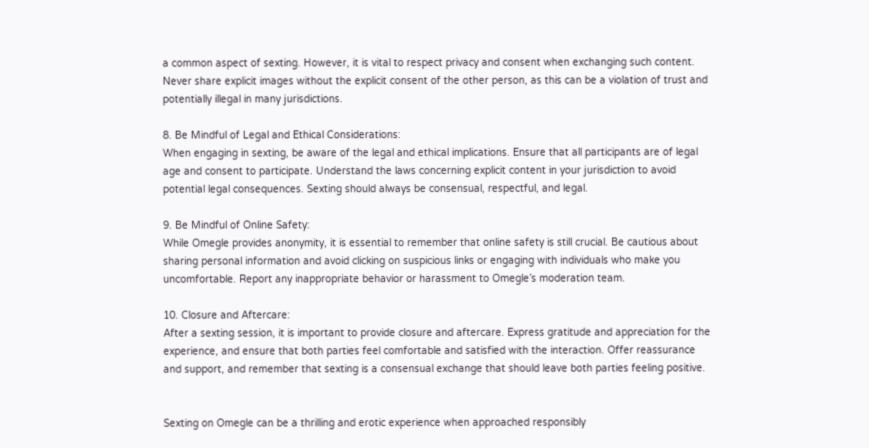a common aspect of sexting. However, it is vital to respect privacy and consent when exchanging such content. Never share explicit images without the explicit consent of the other person, as this can be a violation of trust and potentially illegal in many jurisdictions.

8. Be Mindful of Legal and Ethical Considerations:
When engaging in sexting, be aware of the legal and ethical implications. Ensure that all participants are of legal age and consent to participate. Understand the laws concerning explicit content in your jurisdiction to avoid potential legal consequences. Sexting should always be consensual, respectful, and legal.

9. Be Mindful of Online Safety:
While Omegle provides anonymity, it is essential to remember that online safety is still crucial. Be cautious about sharing personal information and avoid clicking on suspicious links or engaging with individuals who make you uncomfortable. Report any inappropriate behavior or harassment to Omegle’s moderation team.

10. Closure and Aftercare:
After a sexting session, it is important to provide closure and aftercare. Express gratitude and appreciation for the experience, and ensure that both parties feel comfortable and satisfied with the interaction. Offer reassurance and support, and remember that sexting is a consensual exchange that should leave both parties feeling positive.


Sexting on Omegle can be a thrilling and erotic experience when approached responsibly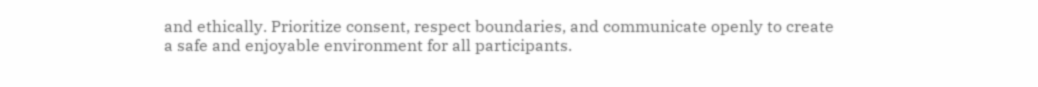and ethically. Prioritize consent, respect boundaries, and communicate openly to create a safe and enjoyable environment for all participants.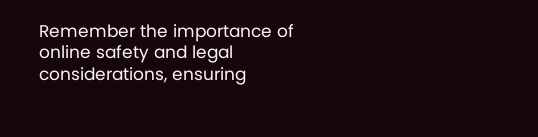Remember the importance of online safety and legal considerations, ensuring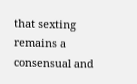that sexting remains a consensual and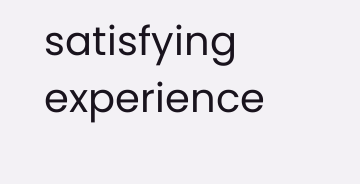satisfying experience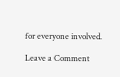for everyone involved.

Leave a Comment